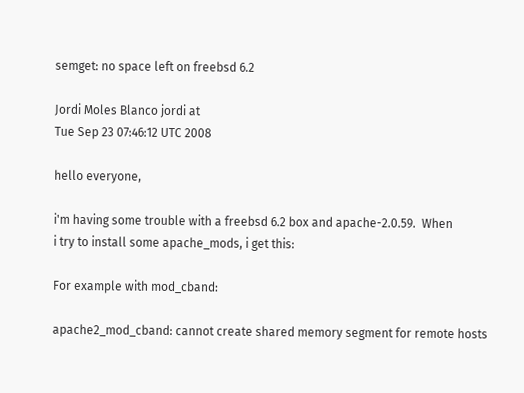semget: no space left on freebsd 6.2

Jordi Moles Blanco jordi at
Tue Sep 23 07:46:12 UTC 2008

hello everyone,

i'm having some trouble with a freebsd 6.2 box and apache-2.0.59.  When
i try to install some apache_mods, i get this:

For example with mod_cband:

apache2_mod_cband: cannot create shared memory segment for remote hosts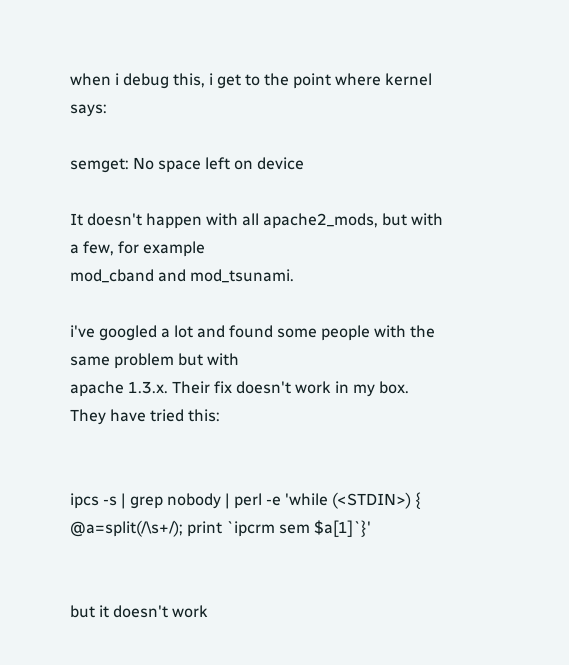when i debug this, i get to the point where kernel says:

semget: No space left on device

It doesn't happen with all apache2_mods, but with a few, for example
mod_cband and mod_tsunami.

i've googled a lot and found some people with the same problem but with
apache 1.3.x. Their fix doesn't work in my box. They have tried this:


ipcs -s | grep nobody | perl -e 'while (<STDIN>) {
@a=split(/\s+/); print `ipcrm sem $a[1]`}'


but it doesn't work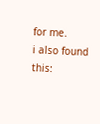for me.
i also found this: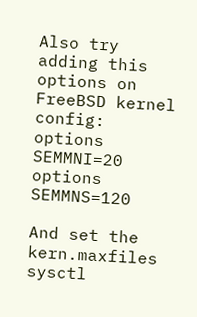Also try adding this options on FreeBSD kernel config:
options         SEMMNI=20
options         SEMMNS=120

And set the kern.maxfiles sysctl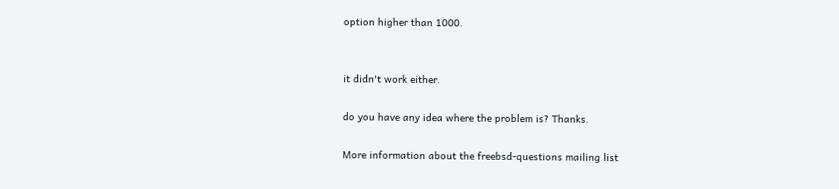option higher than 1000.


it didn't work either.

do you have any idea where the problem is? Thanks.

More information about the freebsd-questions mailing list